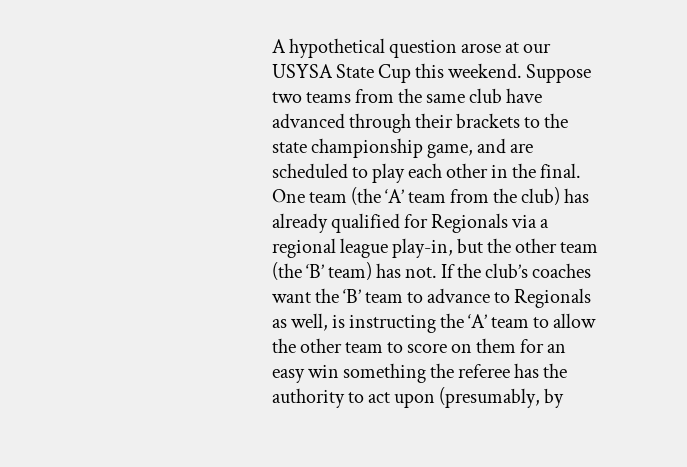A hypothetical question arose at our USYSA State Cup this weekend. Suppose two teams from the same club have advanced through their brackets to the state championship game, and are scheduled to play each other in the final. One team (the ‘A’ team from the club) has already qualified for Regionals via a regional league play-in, but the other team (the ‘B’ team) has not. If the club’s coaches want the ‘B’ team to advance to Regionals as well, is instructing the ‘A’ team to allow the other team to score on them for an easy win something the referee has the authority to act upon (presumably, by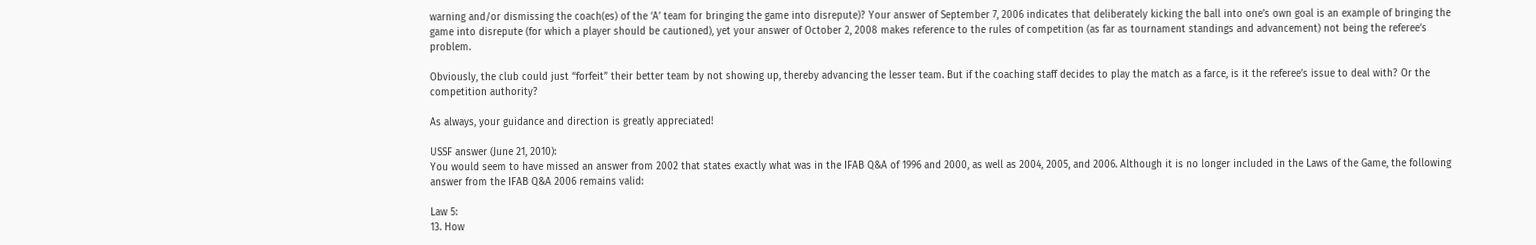warning and/or dismissing the coach(es) of the ‘A’ team for bringing the game into disrepute)? Your answer of September 7, 2006 indicates that deliberately kicking the ball into one’s own goal is an example of bringing the game into disrepute (for which a player should be cautioned), yet your answer of October 2, 2008 makes reference to the rules of competition (as far as tournament standings and advancement) not being the referee’s problem.

Obviously, the club could just “forfeit” their better team by not showing up, thereby advancing the lesser team. But if the coaching staff decides to play the match as a farce, is it the referee’s issue to deal with? Or the competition authority?

As always, your guidance and direction is greatly appreciated!

USSF answer (June 21, 2010):
You would seem to have missed an answer from 2002 that states exactly what was in the IFAB Q&A of 1996 and 2000, as well as 2004, 2005, and 2006. Although it is no longer included in the Laws of the Game, the following answer from the IFAB Q&A 2006 remains valid:

Law 5:
13. How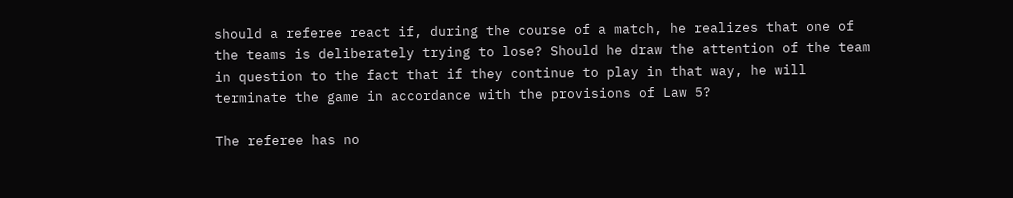should a referee react if, during the course of a match, he realizes that one of the teams is deliberately trying to lose? Should he draw the attention of the team in question to the fact that if they continue to play in that way, he will terminate the game in accordance with the provisions of Law 5?

The referee has no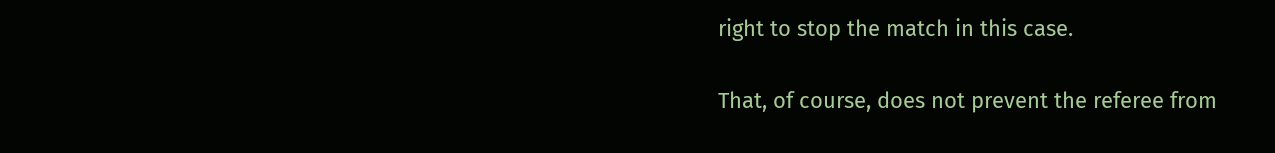right to stop the match in this case.

That, of course, does not prevent the referee from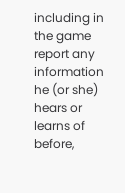including in the game report any information he (or she) hears or learns of before,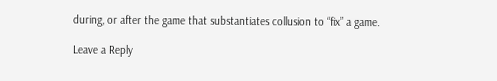during, or after the game that substantiates collusion to “fix” a game.

Leave a Reply